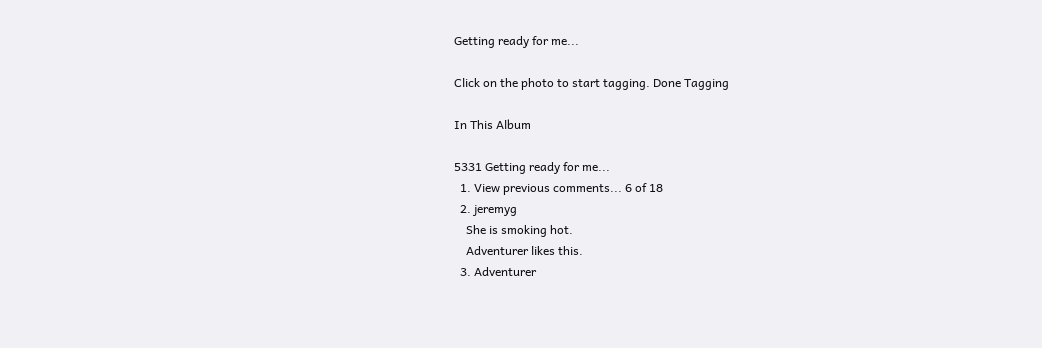Getting ready for me...

Click on the photo to start tagging. Done Tagging

In This Album

5331 Getting ready for me...
  1. View previous comments... 6 of 18
  2. jeremyg
    She is smoking hot.
    Adventurer likes this.
  3. Adventurer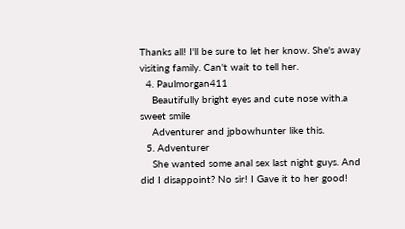Thanks all! I'll be sure to let her know. She's away visiting family. Can't wait to tell her.
  4. Paulmorgan411
    Beautifully bright eyes and cute nose with.a sweet smile
    Adventurer and jpbowhunter like this.
  5. Adventurer
    She wanted some anal sex last night guys. And did I disappoint? No sir! I Gave it to her good!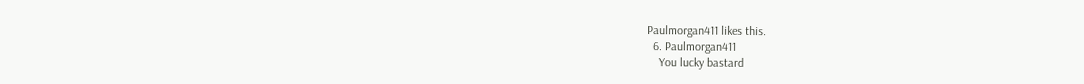Paulmorgan411 likes this.
  6. Paulmorgan411
    You lucky bastard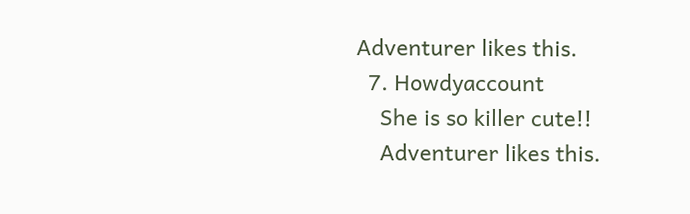Adventurer likes this.
  7. Howdyaccount
    She is so killer cute!!
    Adventurer likes this.